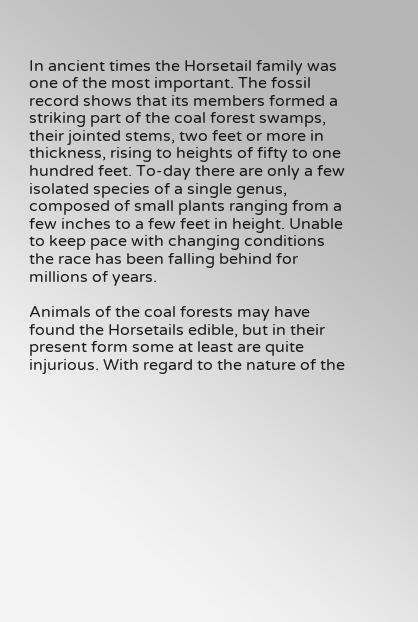In ancient times the Horsetail family was one of the most important. The fossil record shows that its members formed a striking part of the coal forest swamps, their jointed stems, two feet or more in thickness, rising to heights of fifty to one hundred feet. To-day there are only a few isolated species of a single genus, composed of small plants ranging from a few inches to a few feet in height. Unable to keep pace with changing conditions the race has been falling behind for millions of years.

Animals of the coal forests may have found the Horsetails edible, but in their present form some at least are quite injurious. With regard to the nature of the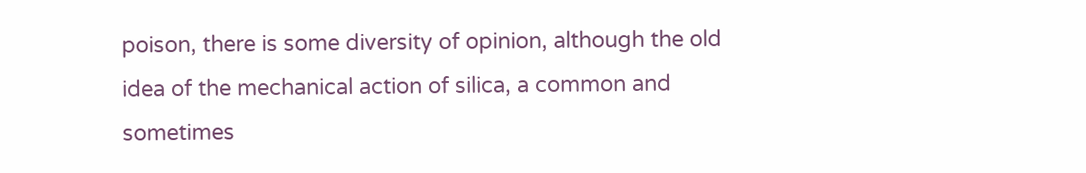poison, there is some diversity of opinion, although the old idea of the mechanical action of silica, a common and sometimes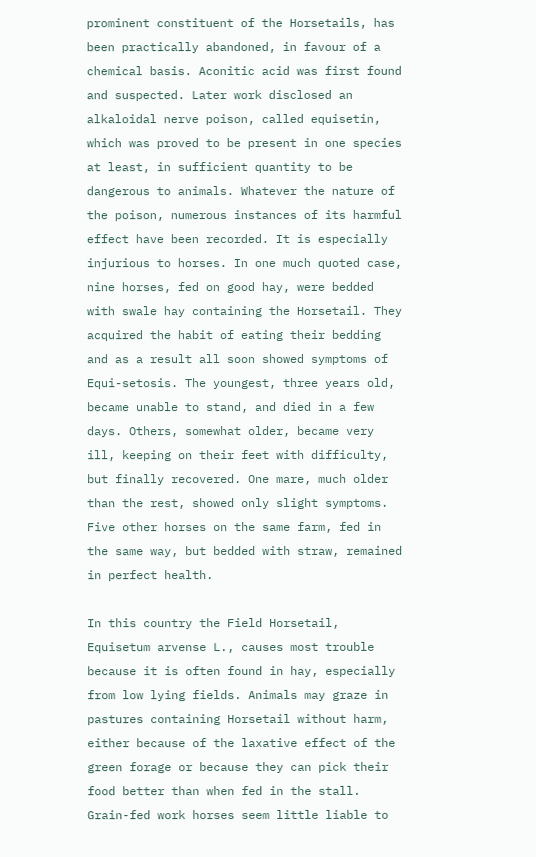prominent constituent of the Horsetails, has been practically abandoned, in favour of a chemical basis. Aconitic acid was first found and suspected. Later work disclosed an alkaloidal nerve poison, called equisetin, which was proved to be present in one species at least, in sufficient quantity to be dangerous to animals. Whatever the nature of the poison, numerous instances of its harmful effect have been recorded. It is especially injurious to horses. In one much quoted case, nine horses, fed on good hay, were bedded with swale hay containing the Horsetail. They acquired the habit of eating their bedding and as a result all soon showed symptoms of Equi-setosis. The youngest, three years old, became unable to stand, and died in a few days. Others, somewhat older, became very ill, keeping on their feet with difficulty, but finally recovered. One mare, much older than the rest, showed only slight symptoms. Five other horses on the same farm, fed in the same way, but bedded with straw, remained in perfect health.

In this country the Field Horsetail, Equisetum arvense L., causes most trouble because it is often found in hay, especially from low lying fields. Animals may graze in pastures containing Horsetail without harm, either because of the laxative effect of the green forage or because they can pick their food better than when fed in the stall. Grain-fed work horses seem little liable to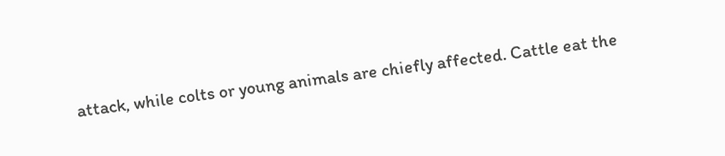attack, while colts or young animals are chiefly affected. Cattle eat the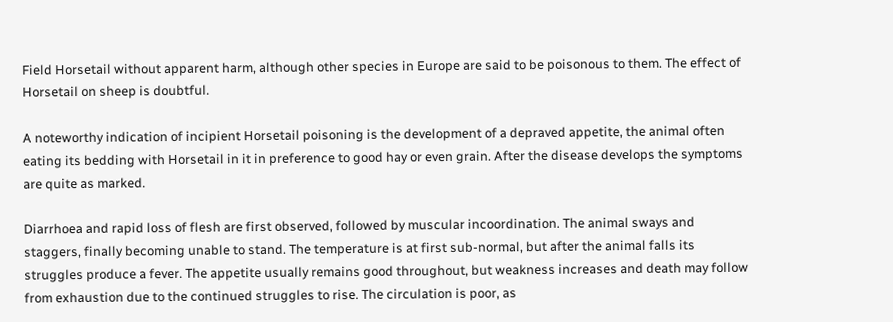Field Horsetail without apparent harm, although other species in Europe are said to be poisonous to them. The effect of Horsetail on sheep is doubtful.

A noteworthy indication of incipient Horsetail poisoning is the development of a depraved appetite, the animal often eating its bedding with Horsetail in it in preference to good hay or even grain. After the disease develops the symptoms are quite as marked.

Diarrhoea and rapid loss of flesh are first observed, followed by muscular incoordination. The animal sways and staggers, finally becoming unable to stand. The temperature is at first sub-normal, but after the animal falls its struggles produce a fever. The appetite usually remains good throughout, but weakness increases and death may follow from exhaustion due to the continued struggles to rise. The circulation is poor, as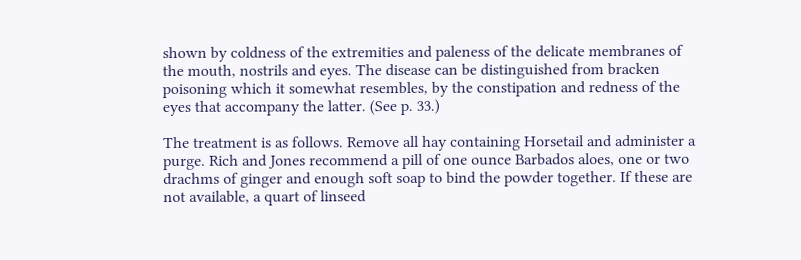shown by coldness of the extremities and paleness of the delicate membranes of the mouth, nostrils and eyes. The disease can be distinguished from bracken poisoning which it somewhat resembles, by the constipation and redness of the eyes that accompany the latter. (See p. 33.)

The treatment is as follows. Remove all hay containing Horsetail and administer a purge. Rich and Jones recommend a pill of one ounce Barbados aloes, one or two drachms of ginger and enough soft soap to bind the powder together. If these are not available, a quart of linseed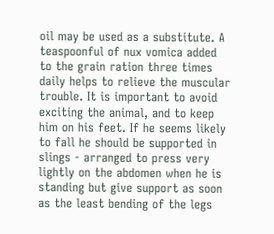oil may be used as a substitute. A teaspoonful of nux vomica added to the grain ration three times daily helps to relieve the muscular trouble. It is important to avoid exciting the animal, and to keep him on his feet. If he seems likely to fall he should be supported in slings - arranged to press very lightly on the abdomen when he is standing but give support as soon as the least bending of the legs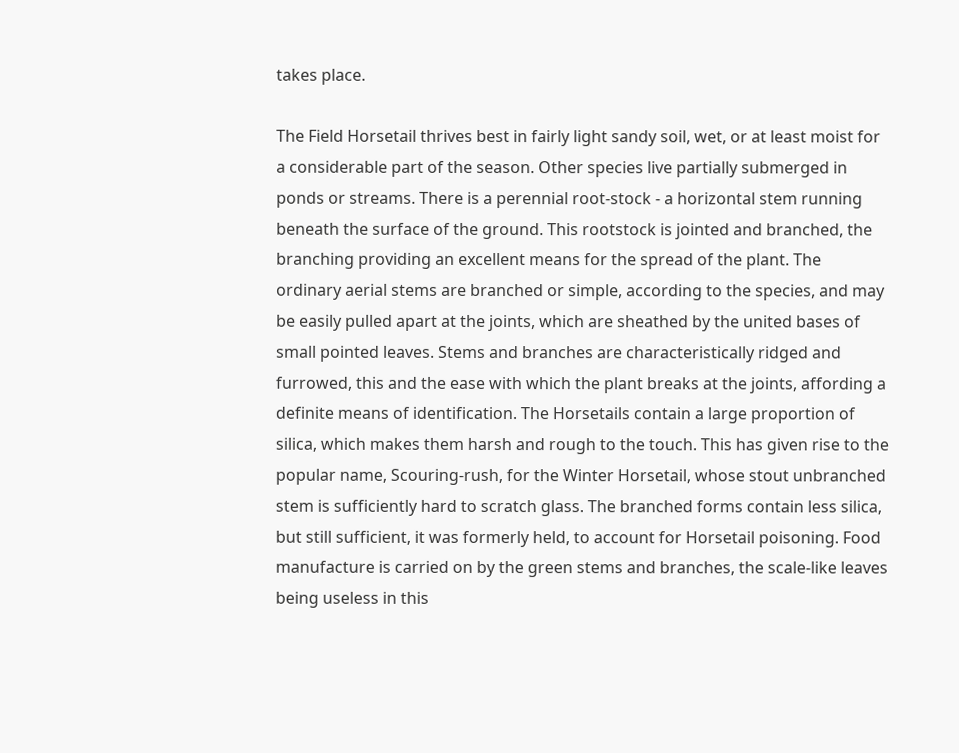takes place.

The Field Horsetail thrives best in fairly light sandy soil, wet, or at least moist for a considerable part of the season. Other species live partially submerged in ponds or streams. There is a perennial root-stock - a horizontal stem running beneath the surface of the ground. This rootstock is jointed and branched, the branching providing an excellent means for the spread of the plant. The ordinary aerial stems are branched or simple, according to the species, and may be easily pulled apart at the joints, which are sheathed by the united bases of small pointed leaves. Stems and branches are characteristically ridged and furrowed, this and the ease with which the plant breaks at the joints, affording a definite means of identification. The Horsetails contain a large proportion of silica, which makes them harsh and rough to the touch. This has given rise to the popular name, Scouring-rush, for the Winter Horsetail, whose stout unbranched stem is sufficiently hard to scratch glass. The branched forms contain less silica, but still sufficient, it was formerly held, to account for Horsetail poisoning. Food manufacture is carried on by the green stems and branches, the scale-like leaves being useless in this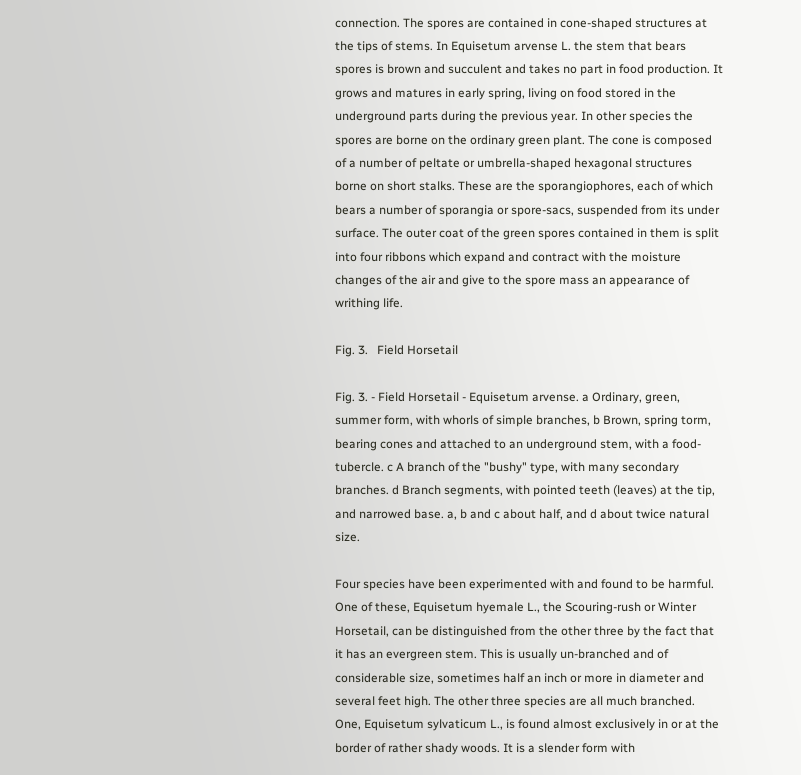connection. The spores are contained in cone-shaped structures at the tips of stems. In Equisetum arvense L. the stem that bears spores is brown and succulent and takes no part in food production. It grows and matures in early spring, living on food stored in the underground parts during the previous year. In other species the spores are borne on the ordinary green plant. The cone is composed of a number of peltate or umbrella-shaped hexagonal structures borne on short stalks. These are the sporangiophores, each of which bears a number of sporangia or spore-sacs, suspended from its under surface. The outer coat of the green spores contained in them is split into four ribbons which expand and contract with the moisture changes of the air and give to the spore mass an appearance of writhing life.

Fig. 3.   Field Horsetail

Fig. 3. - Field Horsetail - Equisetum arvense. a Ordinary, green, summer form, with whorls of simple branches, b Brown, spring torm, bearing cones and attached to an underground stem, with a food-tubercle. c A branch of the "bushy" type, with many secondary branches. d Branch segments, with pointed teeth (leaves) at the tip, and narrowed base. a, b and c about half, and d about twice natural size.

Four species have been experimented with and found to be harmful. One of these, Equisetum hyemale L., the Scouring-rush or Winter Horsetail, can be distinguished from the other three by the fact that it has an evergreen stem. This is usually un-branched and of considerable size, sometimes half an inch or more in diameter and several feet high. The other three species are all much branched. One, Equisetum sylvaticum L., is found almost exclusively in or at the border of rather shady woods. It is a slender form with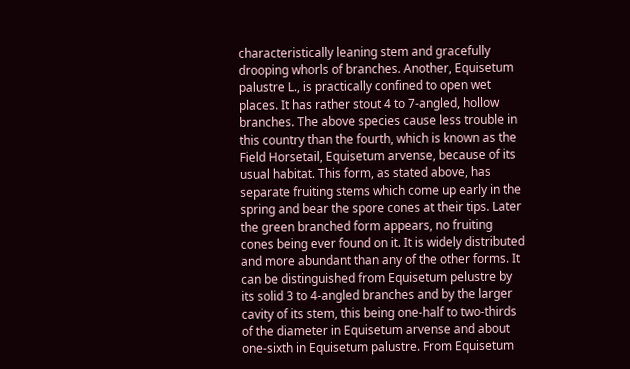characteristically leaning stem and gracefully drooping whorls of branches. Another, Equisetum palustre L., is practically confined to open wet places. It has rather stout 4 to 7-angled, hollow branches. The above species cause less trouble in this country than the fourth, which is known as the Field Horsetail, Equisetum arvense, because of its usual habitat. This form, as stated above, has separate fruiting stems which come up early in the spring and bear the spore cones at their tips. Later the green branched form appears, no fruiting cones being ever found on it. It is widely distributed and more abundant than any of the other forms. It can be distinguished from Equisetum pelustre by its solid 3 to 4-angled branches and by the larger cavity of its stem, this being one-half to two-thirds of the diameter in Equisetum arvense and about one-sixth in Equisetum palustre. From Equisetum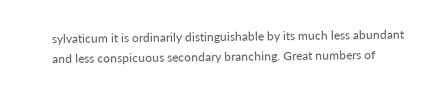sylvaticum it is ordinarily distinguishable by its much less abundant and less conspicuous secondary branching. Great numbers of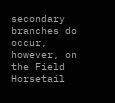secondary branches do occur, however, on the Field Horsetail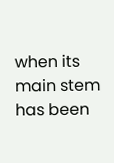when its main stem has been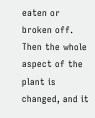eaten or broken off. Then the whole aspect of the plant is changed, and it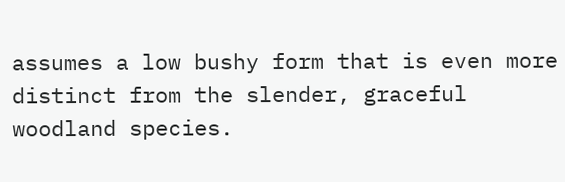assumes a low bushy form that is even more distinct from the slender, graceful woodland species.